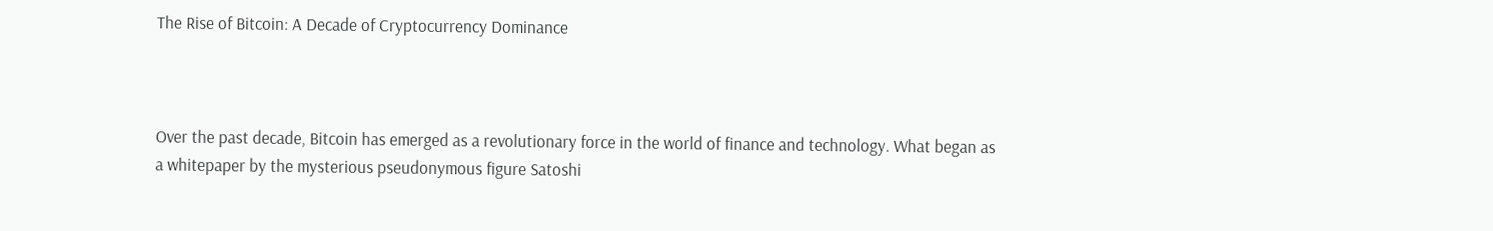The Rise of Bitcoin: A Decade of Cryptocurrency Dominance



Over the past decade, Bitcoin has emerged as a revolutionary force in the world of finance and technology. What began as a whitepaper by the mysterious pseudonymous figure Satoshi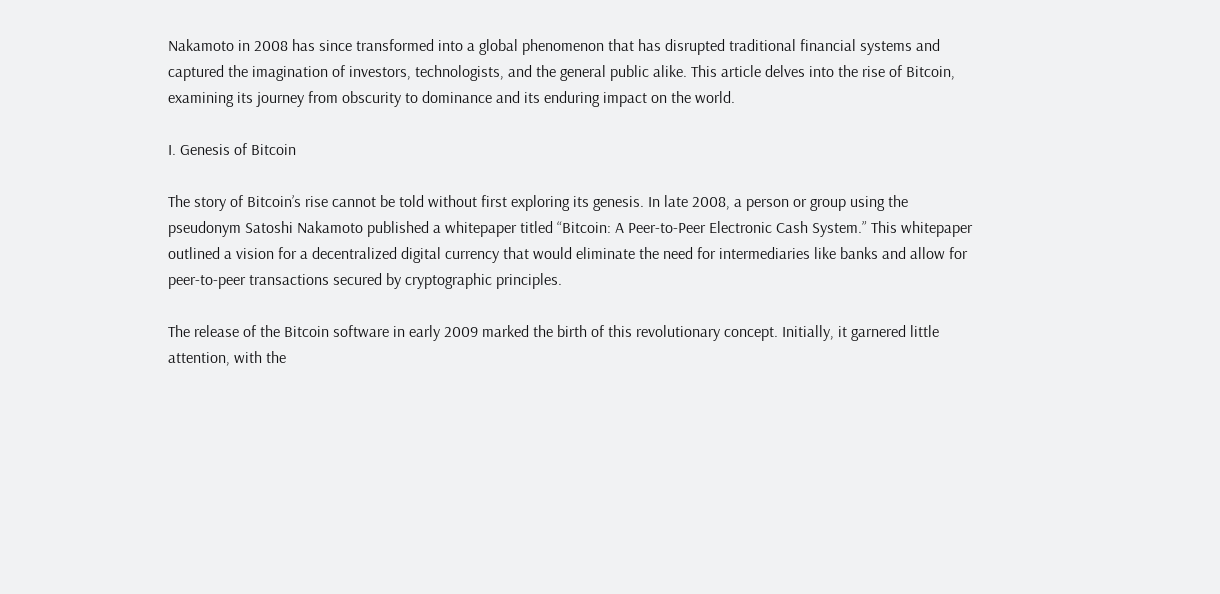Nakamoto in 2008 has since transformed into a global phenomenon that has disrupted traditional financial systems and captured the imagination of investors, technologists, and the general public alike. This article delves into the rise of Bitcoin, examining its journey from obscurity to dominance and its enduring impact on the world.

I. Genesis of Bitcoin

The story of Bitcoin’s rise cannot be told without first exploring its genesis. In late 2008, a person or group using the pseudonym Satoshi Nakamoto published a whitepaper titled “Bitcoin: A Peer-to-Peer Electronic Cash System.” This whitepaper outlined a vision for a decentralized digital currency that would eliminate the need for intermediaries like banks and allow for peer-to-peer transactions secured by cryptographic principles.

The release of the Bitcoin software in early 2009 marked the birth of this revolutionary concept. Initially, it garnered little attention, with the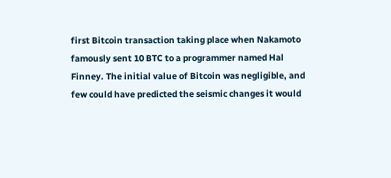first Bitcoin transaction taking place when Nakamoto famously sent 10 BTC to a programmer named Hal Finney. The initial value of Bitcoin was negligible, and few could have predicted the seismic changes it would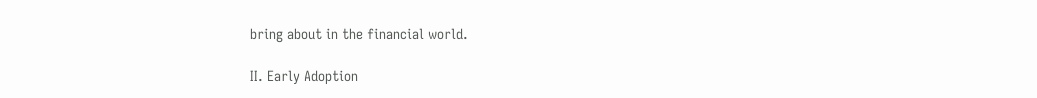bring about in the financial world.

II. Early Adoption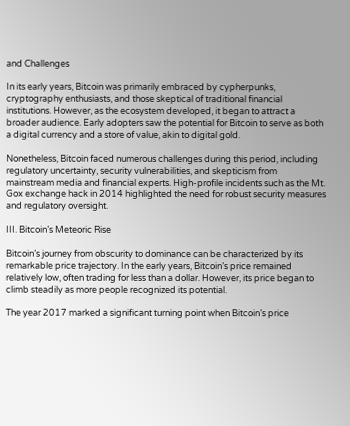and Challenges

In its early years, Bitcoin was primarily embraced by cypherpunks, cryptography enthusiasts, and those skeptical of traditional financial institutions. However, as the ecosystem developed, it began to attract a broader audience. Early adopters saw the potential for Bitcoin to serve as both a digital currency and a store of value, akin to digital gold.

Nonetheless, Bitcoin faced numerous challenges during this period, including regulatory uncertainty, security vulnerabilities, and skepticism from mainstream media and financial experts. High-profile incidents such as the Mt. Gox exchange hack in 2014 highlighted the need for robust security measures and regulatory oversight.

III. Bitcoin’s Meteoric Rise

Bitcoin’s journey from obscurity to dominance can be characterized by its remarkable price trajectory. In the early years, Bitcoin’s price remained relatively low, often trading for less than a dollar. However, its price began to climb steadily as more people recognized its potential.

The year 2017 marked a significant turning point when Bitcoin’s price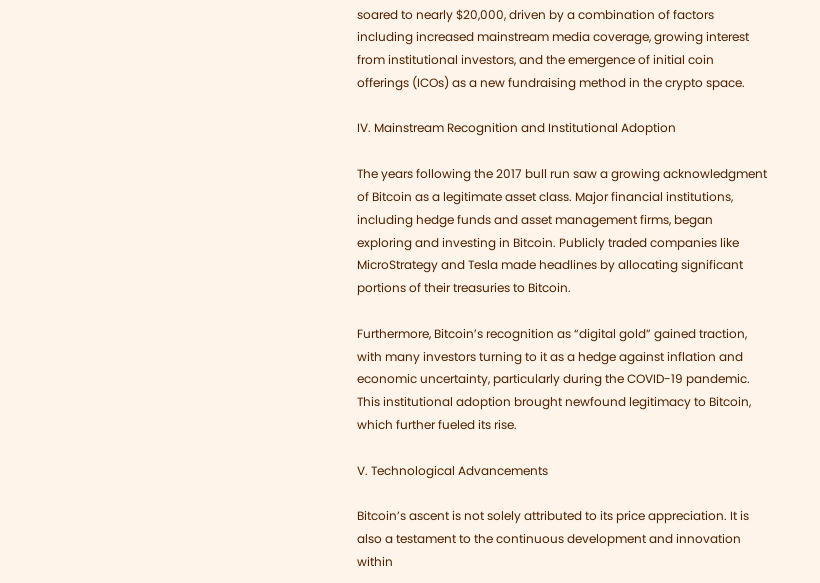soared to nearly $20,000, driven by a combination of factors including increased mainstream media coverage, growing interest from institutional investors, and the emergence of initial coin offerings (ICOs) as a new fundraising method in the crypto space.

IV. Mainstream Recognition and Institutional Adoption

The years following the 2017 bull run saw a growing acknowledgment of Bitcoin as a legitimate asset class. Major financial institutions, including hedge funds and asset management firms, began exploring and investing in Bitcoin. Publicly traded companies like MicroStrategy and Tesla made headlines by allocating significant portions of their treasuries to Bitcoin.

Furthermore, Bitcoin’s recognition as “digital gold” gained traction, with many investors turning to it as a hedge against inflation and economic uncertainty, particularly during the COVID-19 pandemic. This institutional adoption brought newfound legitimacy to Bitcoin, which further fueled its rise.

V. Technological Advancements

Bitcoin’s ascent is not solely attributed to its price appreciation. It is also a testament to the continuous development and innovation within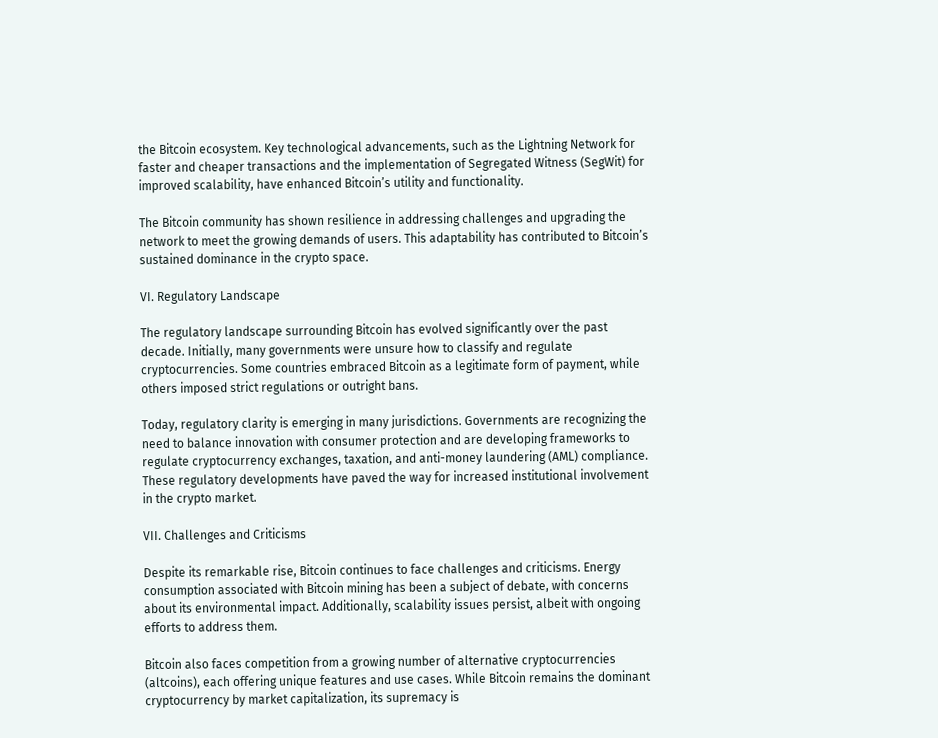the Bitcoin ecosystem. Key technological advancements, such as the Lightning Network for faster and cheaper transactions and the implementation of Segregated Witness (SegWit) for improved scalability, have enhanced Bitcoin’s utility and functionality.

The Bitcoin community has shown resilience in addressing challenges and upgrading the network to meet the growing demands of users. This adaptability has contributed to Bitcoin’s sustained dominance in the crypto space.

VI. Regulatory Landscape

The regulatory landscape surrounding Bitcoin has evolved significantly over the past decade. Initially, many governments were unsure how to classify and regulate cryptocurrencies. Some countries embraced Bitcoin as a legitimate form of payment, while others imposed strict regulations or outright bans.

Today, regulatory clarity is emerging in many jurisdictions. Governments are recognizing the need to balance innovation with consumer protection and are developing frameworks to regulate cryptocurrency exchanges, taxation, and anti-money laundering (AML) compliance. These regulatory developments have paved the way for increased institutional involvement in the crypto market.

VII. Challenges and Criticisms

Despite its remarkable rise, Bitcoin continues to face challenges and criticisms. Energy consumption associated with Bitcoin mining has been a subject of debate, with concerns about its environmental impact. Additionally, scalability issues persist, albeit with ongoing efforts to address them.

Bitcoin also faces competition from a growing number of alternative cryptocurrencies (altcoins), each offering unique features and use cases. While Bitcoin remains the dominant cryptocurrency by market capitalization, its supremacy is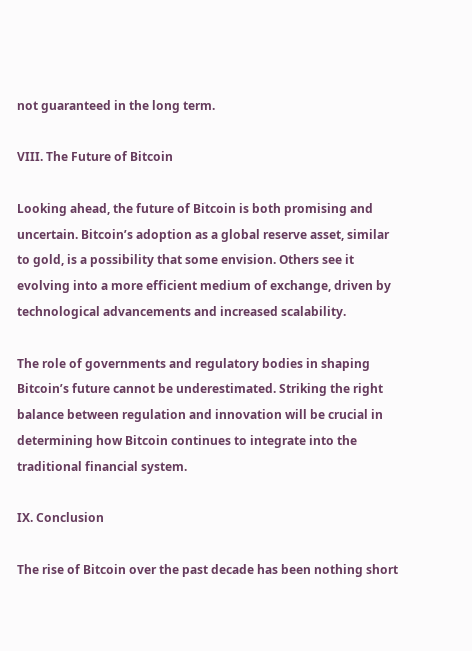not guaranteed in the long term.

VIII. The Future of Bitcoin

Looking ahead, the future of Bitcoin is both promising and uncertain. Bitcoin’s adoption as a global reserve asset, similar to gold, is a possibility that some envision. Others see it evolving into a more efficient medium of exchange, driven by technological advancements and increased scalability.

The role of governments and regulatory bodies in shaping Bitcoin’s future cannot be underestimated. Striking the right balance between regulation and innovation will be crucial in determining how Bitcoin continues to integrate into the traditional financial system.

IX. Conclusion

The rise of Bitcoin over the past decade has been nothing short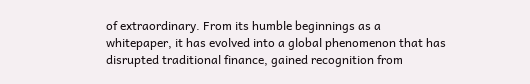of extraordinary. From its humble beginnings as a whitepaper, it has evolved into a global phenomenon that has disrupted traditional finance, gained recognition from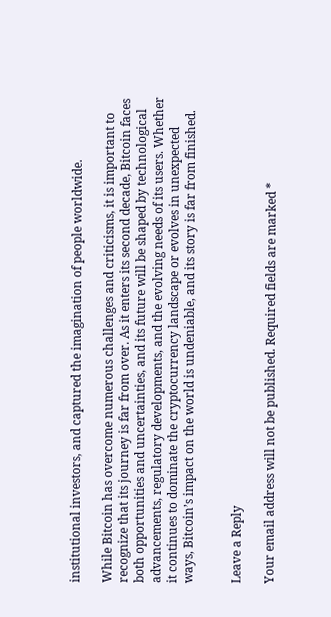institutional investors, and captured the imagination of people worldwide.

While Bitcoin has overcome numerous challenges and criticisms, it is important to recognize that its journey is far from over. As it enters its second decade, Bitcoin faces both opportunities and uncertainties, and its future will be shaped by technological advancements, regulatory developments, and the evolving needs of its users. Whether it continues to dominate the cryptocurrency landscape or evolves in unexpected ways, Bitcoin’s impact on the world is undeniable, and its story is far from finished.


Leave a Reply

Your email address will not be published. Required fields are marked *